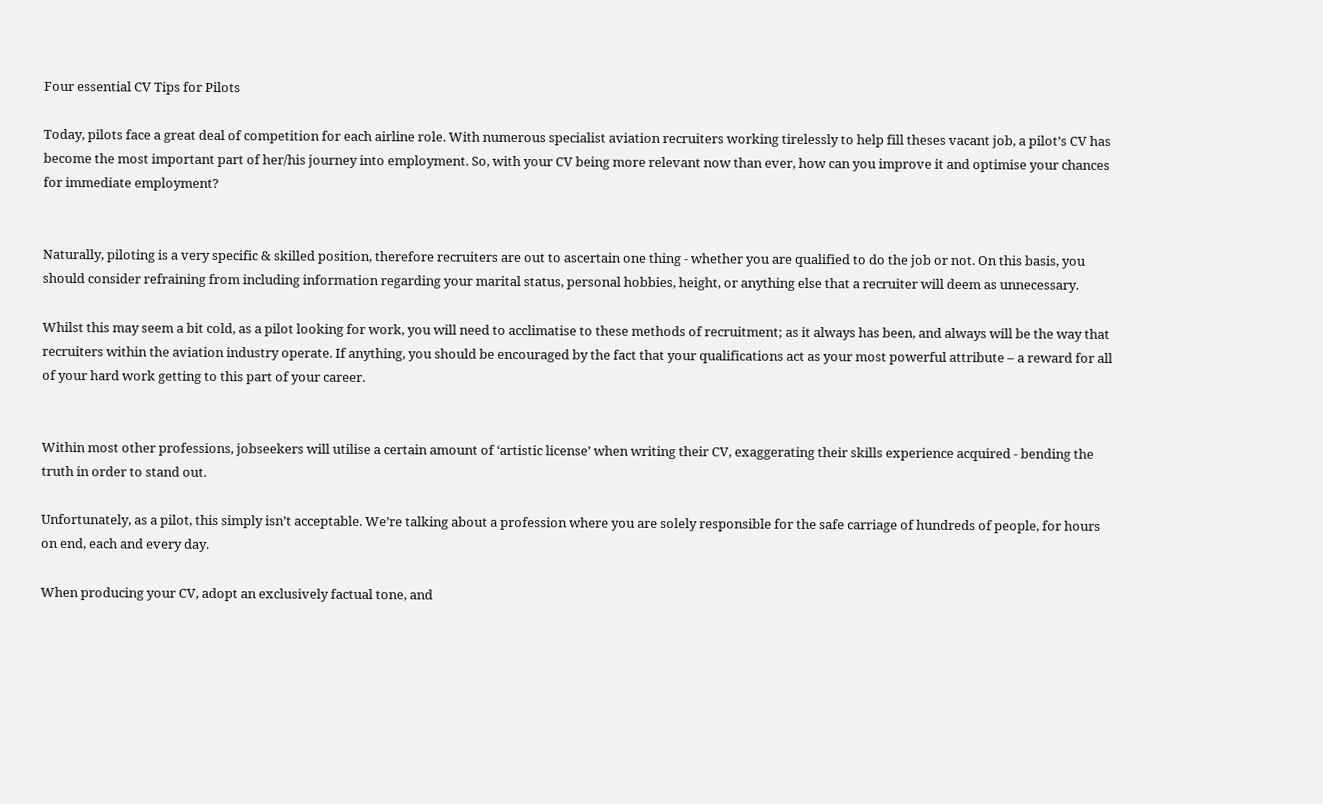Four essential CV Tips for Pilots

Today, pilots face a great deal of competition for each airline role. With numerous specialist aviation recruiters working tirelessly to help fill theses vacant job, a pilot’s CV has become the most important part of her/his journey into employment. So, with your CV being more relevant now than ever, how can you improve it and optimise your chances for immediate employment?


Naturally, piloting is a very specific & skilled position, therefore recruiters are out to ascertain one thing - whether you are qualified to do the job or not. On this basis, you should consider refraining from including information regarding your marital status, personal hobbies, height, or anything else that a recruiter will deem as unnecessary.

Whilst this may seem a bit cold, as a pilot looking for work, you will need to acclimatise to these methods of recruitment; as it always has been, and always will be the way that recruiters within the aviation industry operate. If anything, you should be encouraged by the fact that your qualifications act as your most powerful attribute – a reward for all of your hard work getting to this part of your career.


Within most other professions, jobseekers will utilise a certain amount of ‘artistic license’ when writing their CV, exaggerating their skills experience acquired - bending the truth in order to stand out.

Unfortunately, as a pilot, this simply isn’t acceptable. We’re talking about a profession where you are solely responsible for the safe carriage of hundreds of people, for hours on end, each and every day.

When producing your CV, adopt an exclusively factual tone, and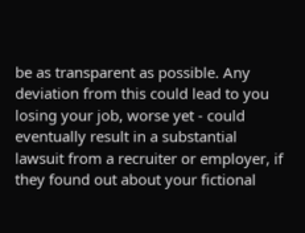be as transparent as possible. Any deviation from this could lead to you losing your job, worse yet - could eventually result in a substantial lawsuit from a recruiter or employer, if they found out about your fictional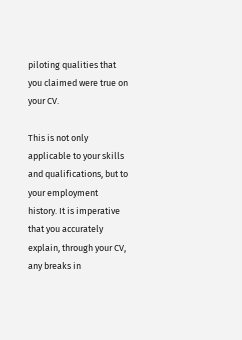piloting qualities that you claimed were true on your CV.

This is not only applicable to your skills and qualifications, but to your employment history. It is imperative that you accurately explain, through your CV, any breaks in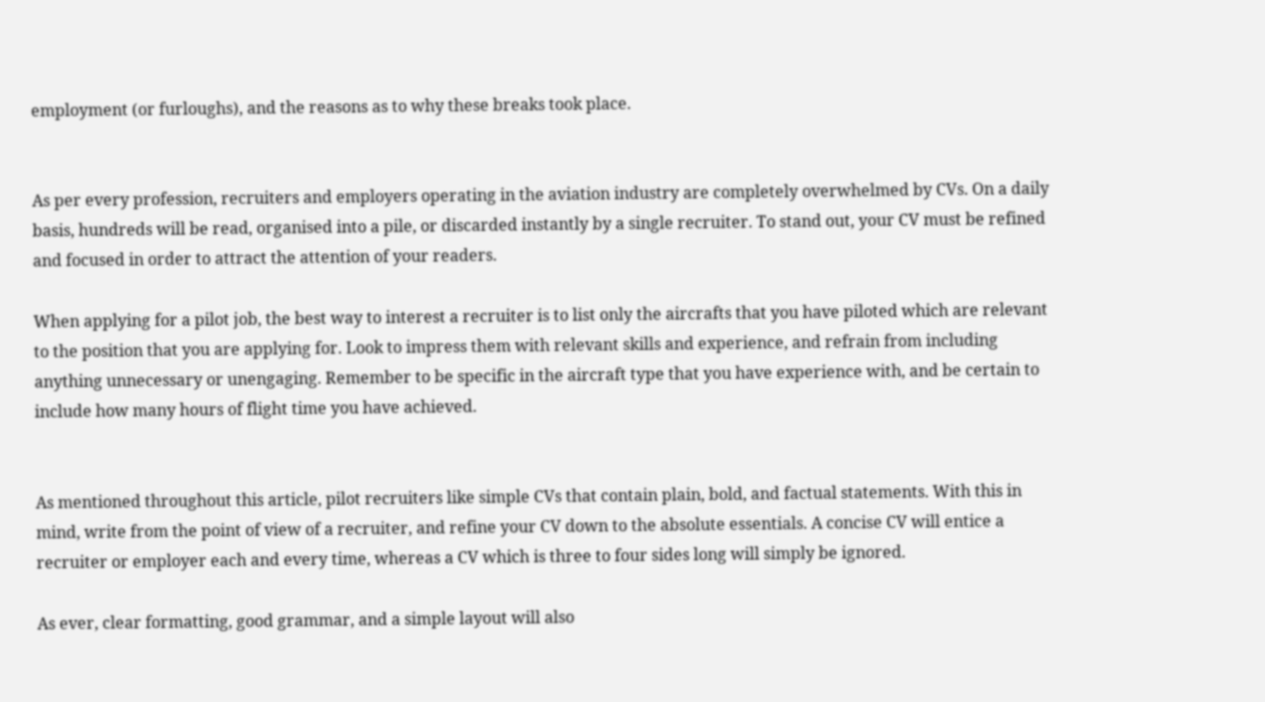employment (or furloughs), and the reasons as to why these breaks took place.


As per every profession, recruiters and employers operating in the aviation industry are completely overwhelmed by CVs. On a daily basis, hundreds will be read, organised into a pile, or discarded instantly by a single recruiter. To stand out, your CV must be refined and focused in order to attract the attention of your readers.

When applying for a pilot job, the best way to interest a recruiter is to list only the aircrafts that you have piloted which are relevant to the position that you are applying for. Look to impress them with relevant skills and experience, and refrain from including anything unnecessary or unengaging. Remember to be specific in the aircraft type that you have experience with, and be certain to include how many hours of flight time you have achieved.


As mentioned throughout this article, pilot recruiters like simple CVs that contain plain, bold, and factual statements. With this in mind, write from the point of view of a recruiter, and refine your CV down to the absolute essentials. A concise CV will entice a recruiter or employer each and every time, whereas a CV which is three to four sides long will simply be ignored.

As ever, clear formatting, good grammar, and a simple layout will also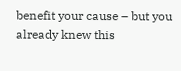benefit your cause – but you already knew this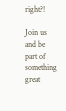right?!

Join us and be part of something great